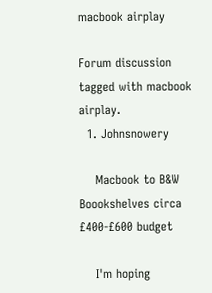macbook airplay

Forum discussion tagged with macbook airplay.
  1. Johnsnowery

    Macbook to B&W Boookshelves circa £400-£600 budget

    I'm hoping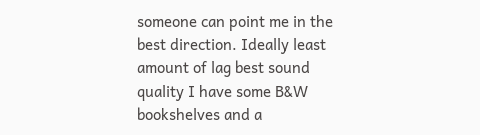someone can point me in the best direction. Ideally least amount of lag best sound quality I have some B&W bookshelves and a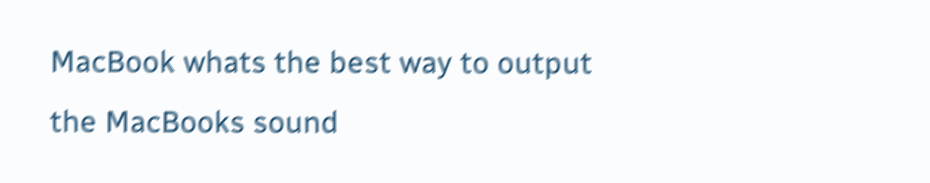MacBook whats the best way to output the MacBooks sound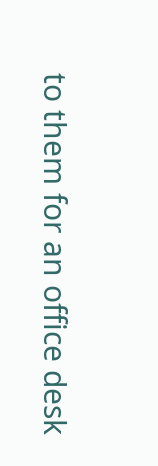to them for an office desk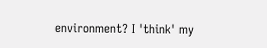environment? I 'think' my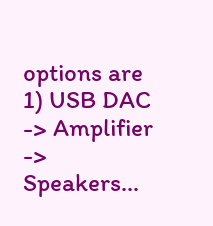options are 1) USB DAC -> Amplifier -> Speakers...